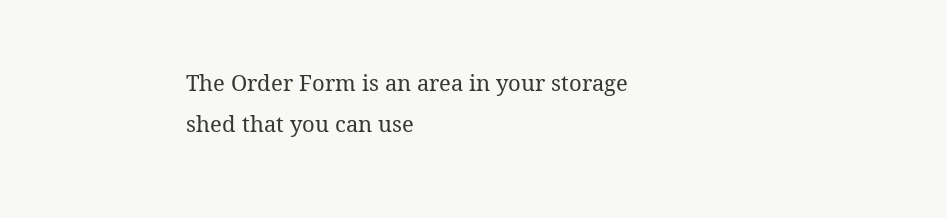The Order Form is an area in your storage shed that you can use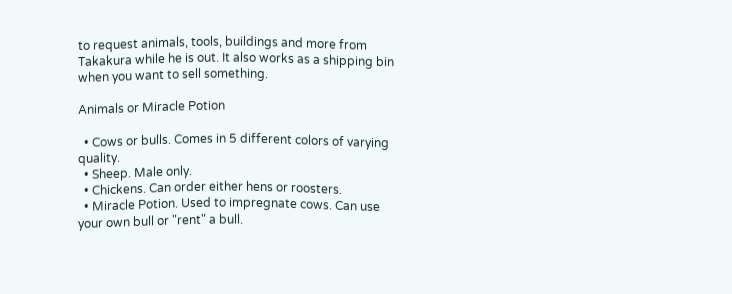to request animals, tools, buildings and more from Takakura while he is out. It also works as a shipping bin when you want to sell something.

Animals or Miracle Potion

  • Cows or bulls. Comes in 5 different colors of varying quality.
  • Sheep. Male only.
  • Chickens. Can order either hens or roosters.
  • Miracle Potion. Used to impregnate cows. Can use your own bull or "rent" a bull.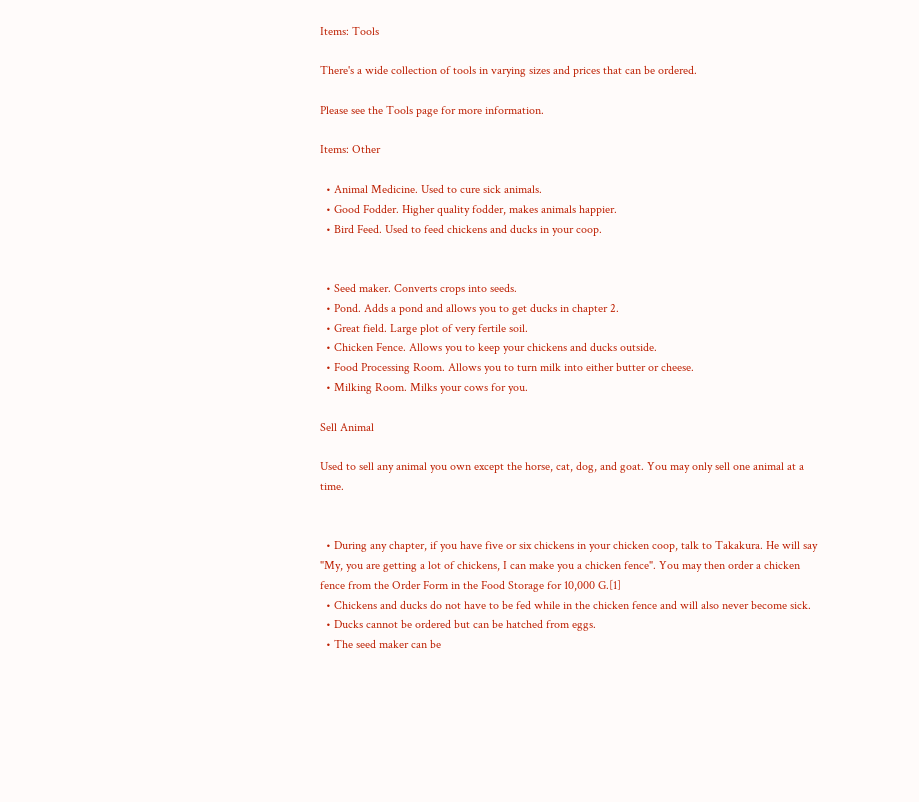Items: Tools

There's a wide collection of tools in varying sizes and prices that can be ordered.

Please see the Tools page for more information.

Items: Other

  • Animal Medicine. Used to cure sick animals.
  • Good Fodder. Higher quality fodder, makes animals happier.
  • Bird Feed. Used to feed chickens and ducks in your coop.


  • Seed maker. Converts crops into seeds.
  • Pond. Adds a pond and allows you to get ducks in chapter 2.
  • Great field. Large plot of very fertile soil.
  • Chicken Fence. Allows you to keep your chickens and ducks outside.
  • Food Processing Room. Allows you to turn milk into either butter or cheese.
  • Milking Room. Milks your cows for you.

Sell Animal

Used to sell any animal you own except the horse, cat, dog, and goat. You may only sell one animal at a time.


  • During any chapter, if you have five or six chickens in your chicken coop, talk to Takakura. He will say "My, you are getting a lot of chickens, I can make you a chicken fence". You may then order a chicken fence from the Order Form in the Food Storage for 10,000 G.[1]
  • Chickens and ducks do not have to be fed while in the chicken fence and will also never become sick.
  • Ducks cannot be ordered but can be hatched from eggs.
  • The seed maker can be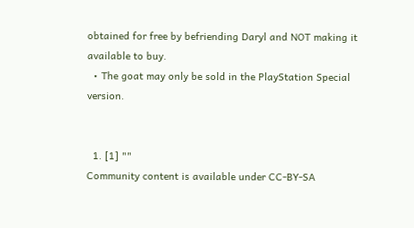obtained for free by befriending Daryl and NOT making it available to buy.
  • The goat may only be sold in the PlayStation Special version.


  1. [1] ""
Community content is available under CC-BY-SA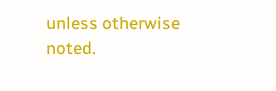unless otherwise noted.